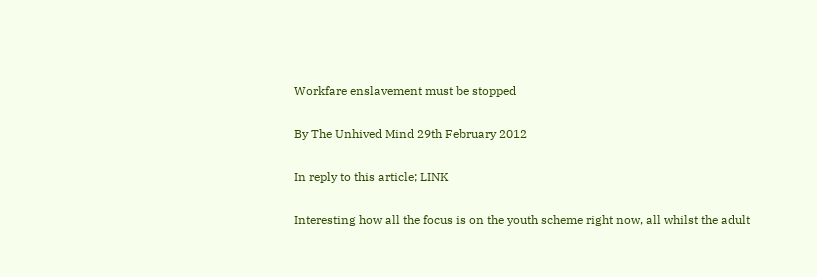Workfare enslavement must be stopped

By The Unhived Mind 29th February 2012

In reply to this article; LINK

Interesting how all the focus is on the youth scheme right now, all whilst the adult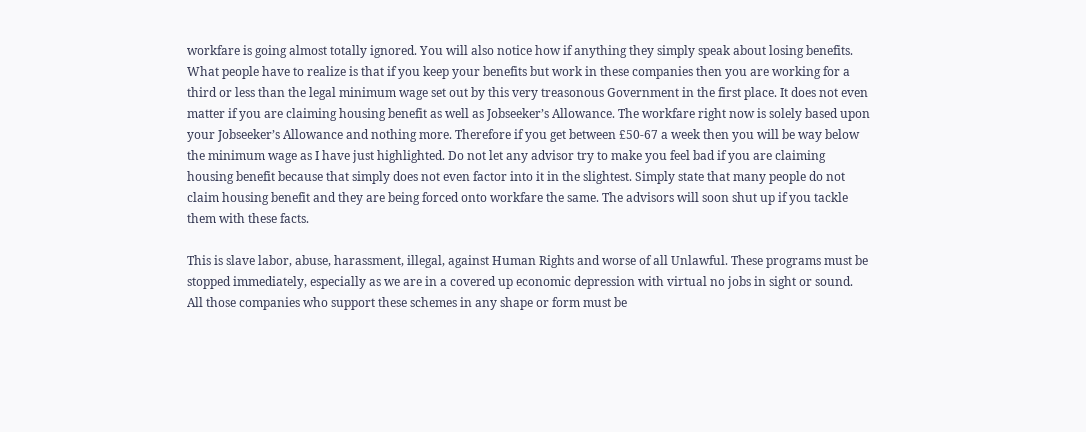workfare is going almost totally ignored. You will also notice how if anything they simply speak about losing benefits. What people have to realize is that if you keep your benefits but work in these companies then you are working for a third or less than the legal minimum wage set out by this very treasonous Government in the first place. It does not even matter if you are claiming housing benefit as well as Jobseeker’s Allowance. The workfare right now is solely based upon your Jobseeker’s Allowance and nothing more. Therefore if you get between £50-67 a week then you will be way below the minimum wage as I have just highlighted. Do not let any advisor try to make you feel bad if you are claiming housing benefit because that simply does not even factor into it in the slightest. Simply state that many people do not claim housing benefit and they are being forced onto workfare the same. The advisors will soon shut up if you tackle them with these facts.

This is slave labor, abuse, harassment, illegal, against Human Rights and worse of all Unlawful. These programs must be stopped immediately, especially as we are in a covered up economic depression with virtual no jobs in sight or sound. All those companies who support these schemes in any shape or form must be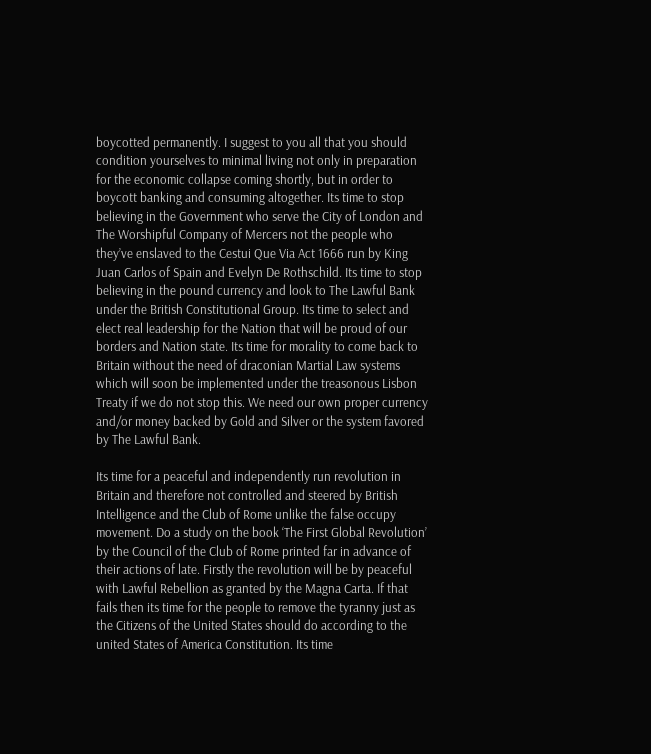boycotted permanently. I suggest to you all that you should condition yourselves to minimal living not only in preparation for the economic collapse coming shortly, but in order to boycott banking and consuming altogether. Its time to stop believing in the Government who serve the City of London and The Worshipful Company of Mercers not the people who they’ve enslaved to the Cestui Que Via Act 1666 run by King Juan Carlos of Spain and Evelyn De Rothschild. Its time to stop believing in the pound currency and look to The Lawful Bank under the British Constitutional Group. Its time to select and elect real leadership for the Nation that will be proud of our borders and Nation state. Its time for morality to come back to Britain without the need of draconian Martial Law systems which will soon be implemented under the treasonous Lisbon Treaty if we do not stop this. We need our own proper currency and/or money backed by Gold and Silver or the system favored by The Lawful Bank.

Its time for a peaceful and independently run revolution in Britain and therefore not controlled and steered by British Intelligence and the Club of Rome unlike the false occupy movement. Do a study on the book ‘The First Global Revolution’ by the Council of the Club of Rome printed far in advance of their actions of late. Firstly the revolution will be by peaceful with Lawful Rebellion as granted by the Magna Carta. If that fails then its time for the people to remove the tyranny just as the Citizens of the United States should do according to the united States of America Constitution. Its time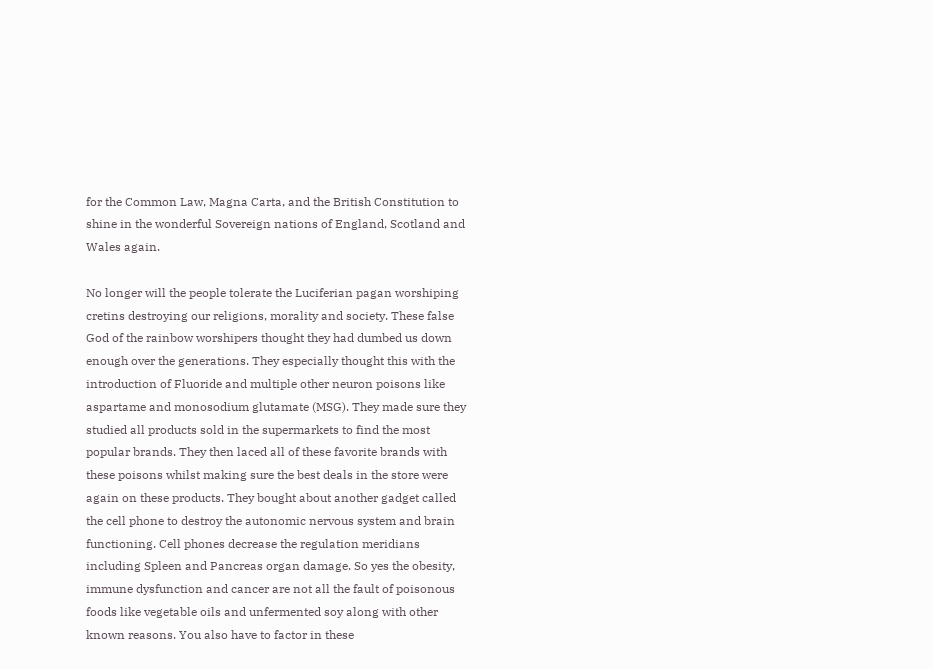for the Common Law, Magna Carta, and the British Constitution to shine in the wonderful Sovereign nations of England, Scotland and Wales again.

No longer will the people tolerate the Luciferian pagan worshiping cretins destroying our religions, morality and society. These false God of the rainbow worshipers thought they had dumbed us down enough over the generations. They especially thought this with the introduction of Fluoride and multiple other neuron poisons like aspartame and monosodium glutamate (MSG). They made sure they studied all products sold in the supermarkets to find the most popular brands. They then laced all of these favorite brands with these poisons whilst making sure the best deals in the store were again on these products. They bought about another gadget called the cell phone to destroy the autonomic nervous system and brain functioning. Cell phones decrease the regulation meridians including Spleen and Pancreas organ damage. So yes the obesity, immune dysfunction and cancer are not all the fault of poisonous foods like vegetable oils and unfermented soy along with other known reasons. You also have to factor in these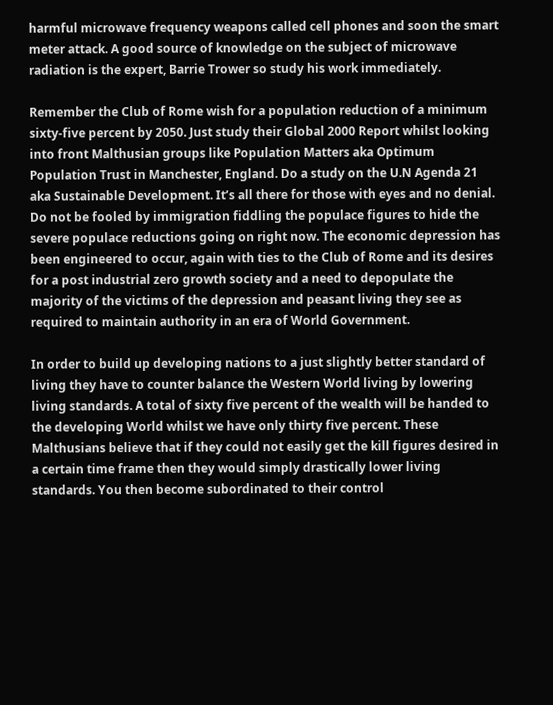harmful microwave frequency weapons called cell phones and soon the smart meter attack. A good source of knowledge on the subject of microwave radiation is the expert, Barrie Trower so study his work immediately.

Remember the Club of Rome wish for a population reduction of a minimum sixty-five percent by 2050. Just study their Global 2000 Report whilst looking into front Malthusian groups like Population Matters aka Optimum Population Trust in Manchester, England. Do a study on the U.N Agenda 21 aka Sustainable Development. It’s all there for those with eyes and no denial. Do not be fooled by immigration fiddling the populace figures to hide the severe populace reductions going on right now. The economic depression has been engineered to occur, again with ties to the Club of Rome and its desires for a post industrial zero growth society and a need to depopulate the majority of the victims of the depression and peasant living they see as required to maintain authority in an era of World Government.

In order to build up developing nations to a just slightly better standard of living they have to counter balance the Western World living by lowering living standards. A total of sixty five percent of the wealth will be handed to the developing World whilst we have only thirty five percent. These Malthusians believe that if they could not easily get the kill figures desired in a certain time frame then they would simply drastically lower living standards. You then become subordinated to their control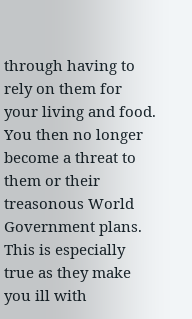through having to rely on them for your living and food. You then no longer become a threat to them or their treasonous World Government plans. This is especially true as they make you ill with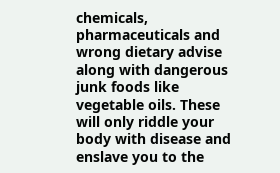chemicals, pharmaceuticals and wrong dietary advise along with dangerous junk foods like vegetable oils. These will only riddle your body with disease and enslave you to the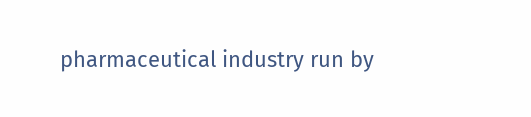pharmaceutical industry run by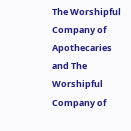The Worshipful Company of Apothecaries and The Worshipful Company of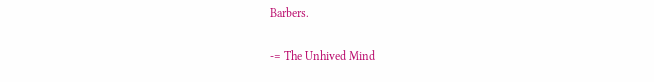Barbers.

-= The Unhived Mind